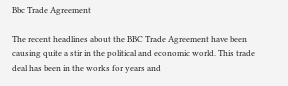Bbc Trade Agreement

The recent headlines about the BBC Trade Agreement have been causing quite a stir in the political and economic world. This trade deal has been in the works for years and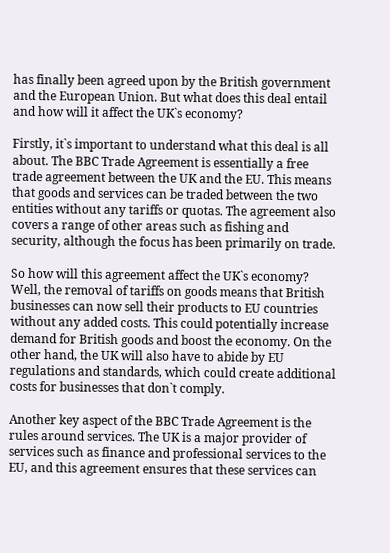has finally been agreed upon by the British government and the European Union. But what does this deal entail and how will it affect the UK`s economy?

Firstly, it`s important to understand what this deal is all about. The BBC Trade Agreement is essentially a free trade agreement between the UK and the EU. This means that goods and services can be traded between the two entities without any tariffs or quotas. The agreement also covers a range of other areas such as fishing and security, although the focus has been primarily on trade.

So how will this agreement affect the UK`s economy? Well, the removal of tariffs on goods means that British businesses can now sell their products to EU countries without any added costs. This could potentially increase demand for British goods and boost the economy. On the other hand, the UK will also have to abide by EU regulations and standards, which could create additional costs for businesses that don`t comply.

Another key aspect of the BBC Trade Agreement is the rules around services. The UK is a major provider of services such as finance and professional services to the EU, and this agreement ensures that these services can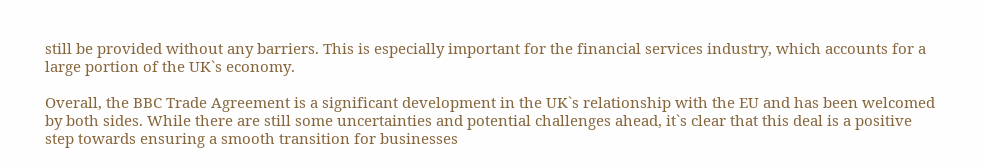still be provided without any barriers. This is especially important for the financial services industry, which accounts for a large portion of the UK`s economy.

Overall, the BBC Trade Agreement is a significant development in the UK`s relationship with the EU and has been welcomed by both sides. While there are still some uncertainties and potential challenges ahead, it`s clear that this deal is a positive step towards ensuring a smooth transition for businesses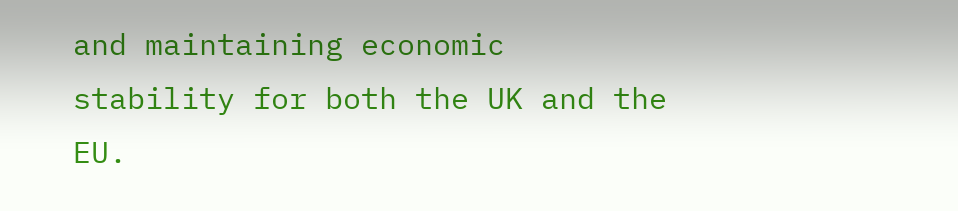and maintaining economic stability for both the UK and the EU.